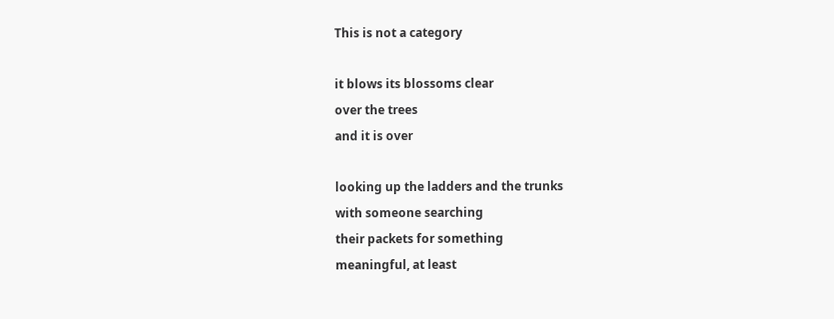This is not a category

it blows its blossoms clear
over the trees
and it is over

looking up the ladders and the trunks
with someone searching
their packets for something
meaningful, at least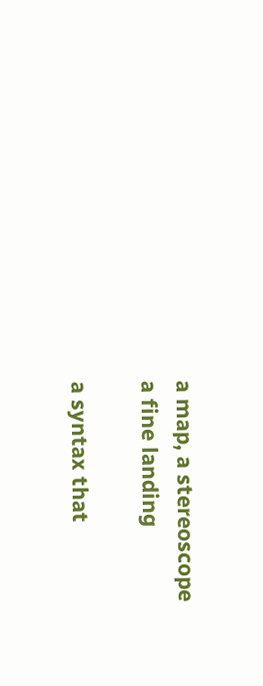a map, a stereoscope
a fine landing

a syntax that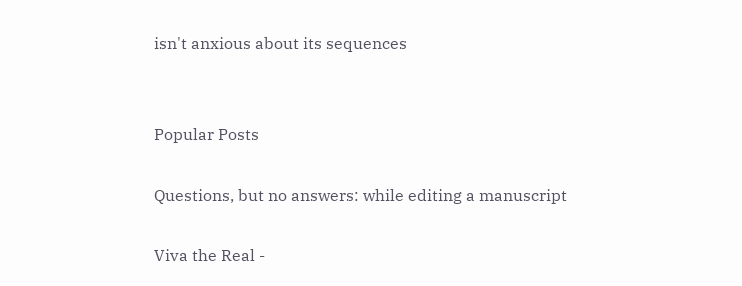isn't anxious about its sequences


Popular Posts

Questions, but no answers: while editing a manuscript

Viva the Real -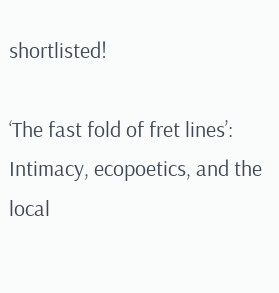shortlisted!

‘The fast fold of fret lines’: Intimacy, ecopoetics, and the local